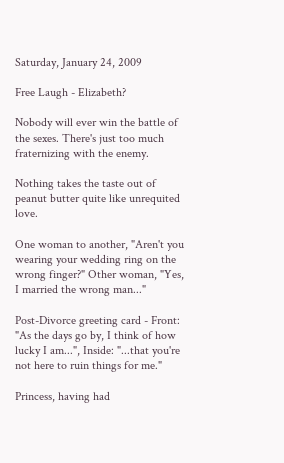Saturday, January 24, 2009

Free Laugh - Elizabeth?

Nobody will ever win the battle of the sexes. There's just too much fraternizing with the enemy.

Nothing takes the taste out of peanut butter quite like unrequited love.

One woman to another, "Aren't you wearing your wedding ring on the wrong finger?" Other woman, "Yes, I married the wrong man..."

Post-Divorce greeting card - Front: "As the days go by, I think of how lucky I am...", Inside: "...that you're not here to ruin things for me."

Princess, having had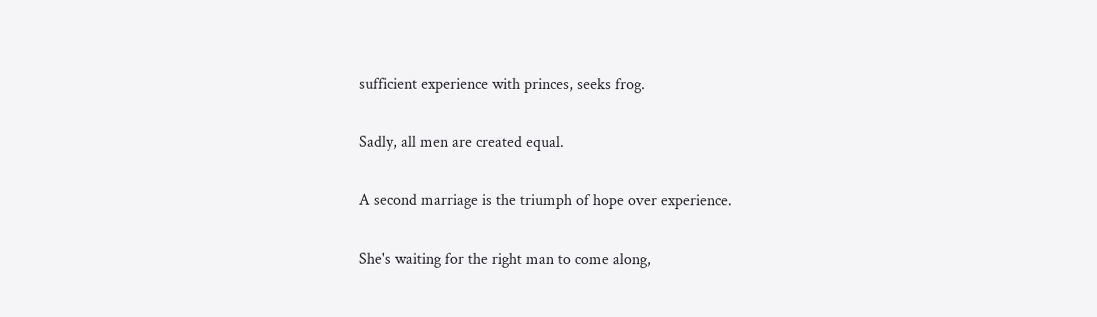sufficient experience with princes, seeks frog.

Sadly, all men are created equal.

A second marriage is the triumph of hope over experience.

She's waiting for the right man to come along,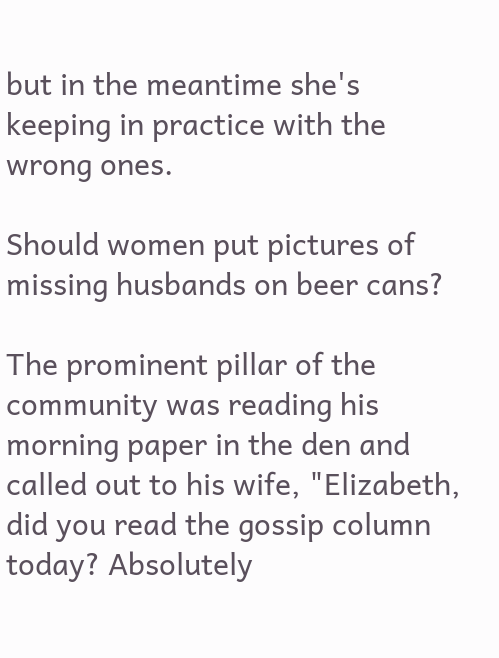but in the meantime she's keeping in practice with the wrong ones.

Should women put pictures of missing husbands on beer cans?

The prominent pillar of the community was reading his morning paper in the den and called out to his wife, "Elizabeth, did you read the gossip column today? Absolutely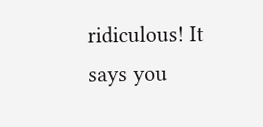ridiculous! It says you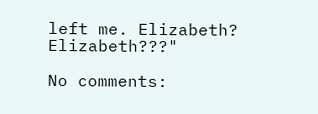left me. Elizabeth? Elizabeth???"

No comments: